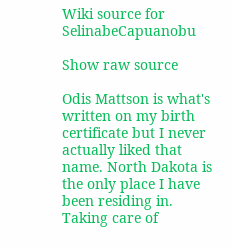Wiki source for SelinabeCapuanobu

Show raw source

Odis Mattson is what's written on my birth certificate but I never actually liked that name. North Dakota is the only place I have been residing in. Taking care of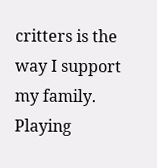critters is the way I support my family. Playing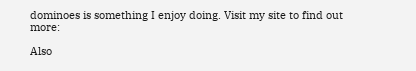dominoes is something I enjoy doing. Visit my site to find out more:

Also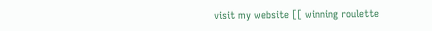visit my website [[ winning roulette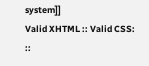system]]
Valid XHTML :: Valid CSS: ::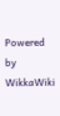Powered by WikkaWiki